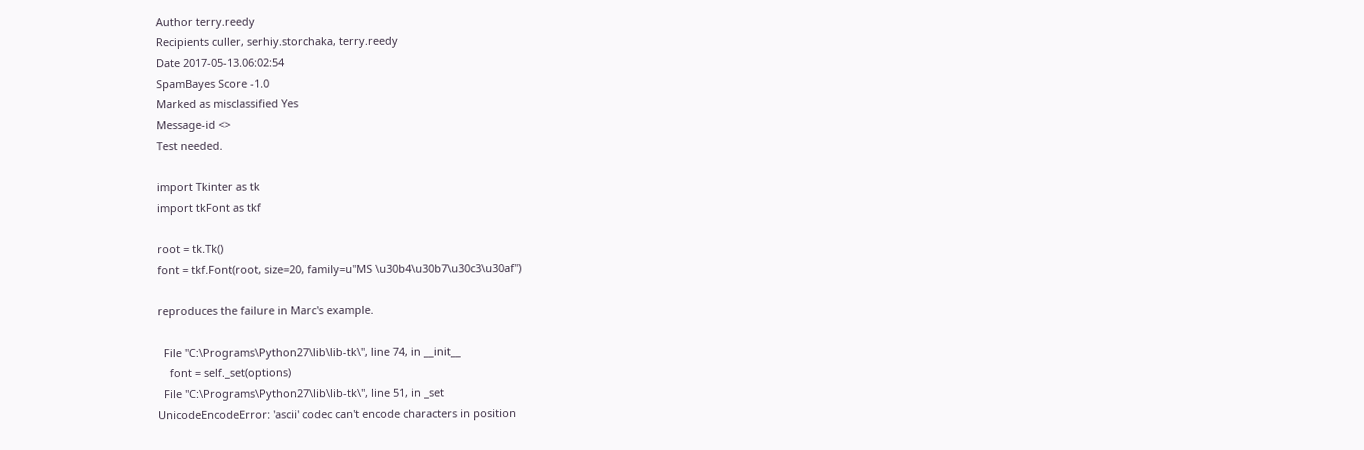Author terry.reedy
Recipients culler, serhiy.storchaka, terry.reedy
Date 2017-05-13.06:02:54
SpamBayes Score -1.0
Marked as misclassified Yes
Message-id <>
Test needed.

import Tkinter as tk
import tkFont as tkf

root = tk.Tk()
font = tkf.Font(root, size=20, family=u"MS \u30b4\u30b7\u30c3\u30af")

reproduces the failure in Marc's example.

  File "C:\Programs\Python27\lib\lib-tk\", line 74, in __init__
    font = self._set(options)
  File "C:\Programs\Python27\lib\lib-tk\", line 51, in _set
UnicodeEncodeError: 'ascii' codec can't encode characters in position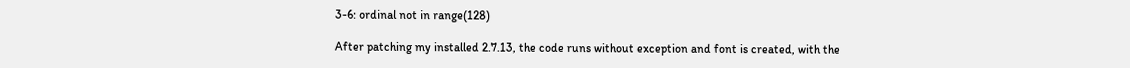3-6: ordinal not in range(128)

After patching my installed 2.7.13, the code runs without exception and font is created, with the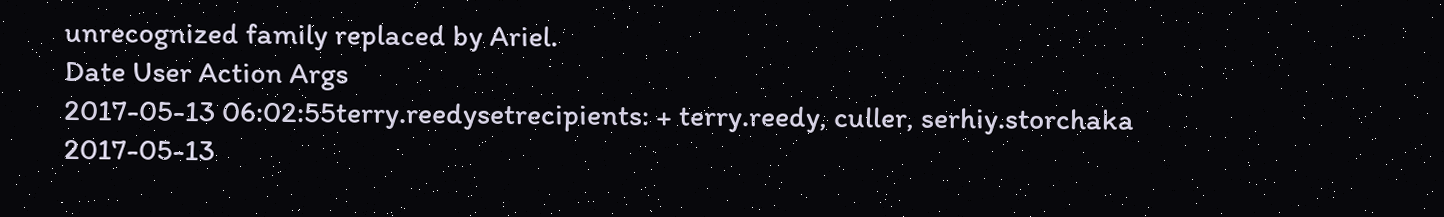unrecognized family replaced by Ariel.
Date User Action Args
2017-05-13 06:02:55terry.reedysetrecipients: + terry.reedy, culler, serhiy.storchaka
2017-05-13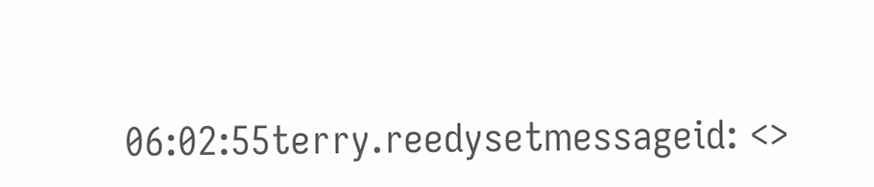06:02:55terry.reedysetmessageid: <>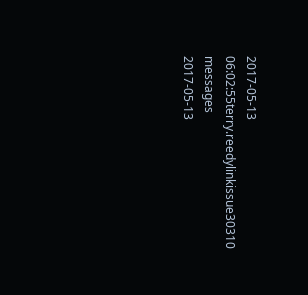2017-05-13 06:02:55terry.reedylinkissue30310 messages
2017-05-13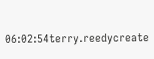06:02:54terry.reedycreate